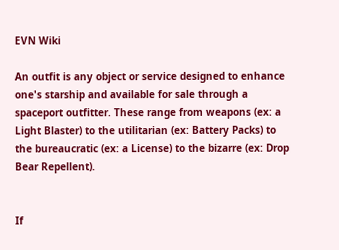EVN Wiki

An outfit is any object or service designed to enhance one's starship and available for sale through a spaceport outfitter. These range from weapons (ex: a Light Blaster) to the utilitarian (ex: Battery Packs) to the bureaucratic (ex: a License) to the bizarre (ex: Drop Bear Repellent).


If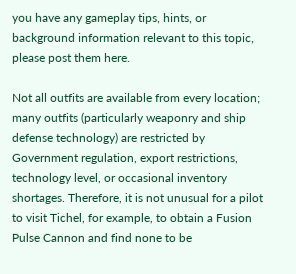you have any gameplay tips, hints, or background information relevant to this topic, please post them here.

Not all outfits are available from every location; many outfits (particularly weaponry and ship defense technology) are restricted by Government regulation, export restrictions, technology level, or occasional inventory shortages. Therefore, it is not unusual for a pilot to visit Tichel, for example, to obtain a Fusion Pulse Cannon and find none to be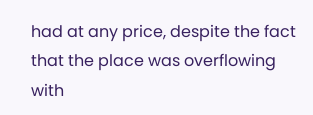had at any price, despite the fact that the place was overflowing with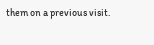them on a previous visit.